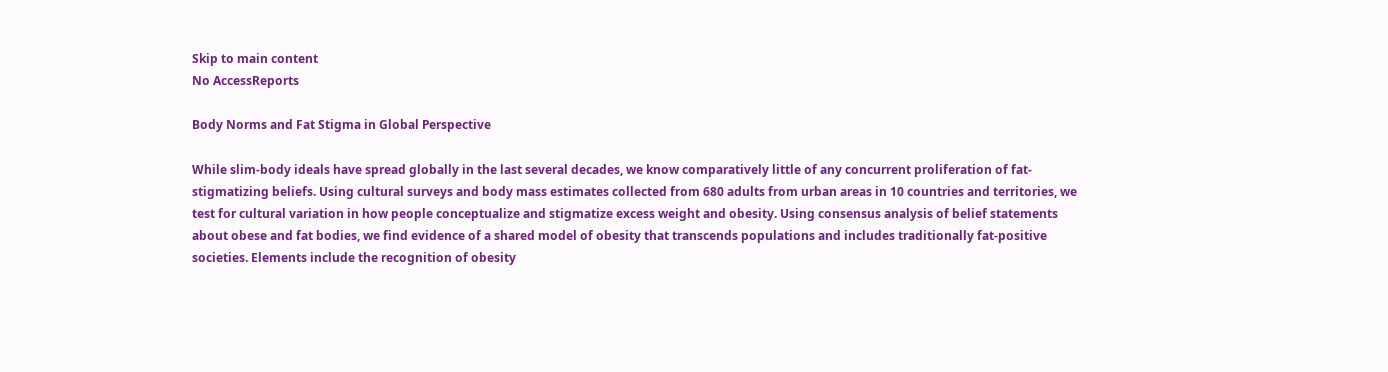Skip to main content
No AccessReports

Body Norms and Fat Stigma in Global Perspective

While slim-body ideals have spread globally in the last several decades, we know comparatively little of any concurrent proliferation of fat-stigmatizing beliefs. Using cultural surveys and body mass estimates collected from 680 adults from urban areas in 10 countries and territories, we test for cultural variation in how people conceptualize and stigmatize excess weight and obesity. Using consensus analysis of belief statements about obese and fat bodies, we find evidence of a shared model of obesity that transcends populations and includes traditionally fat-positive societies. Elements include the recognition of obesity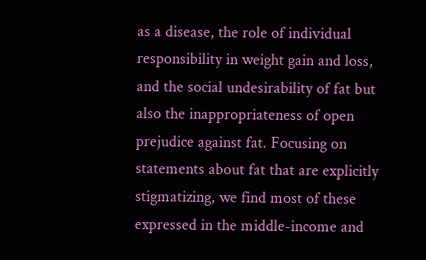as a disease, the role of individual responsibility in weight gain and loss, and the social undesirability of fat but also the inappropriateness of open prejudice against fat. Focusing on statements about fat that are explicitly stigmatizing, we find most of these expressed in the middle-income and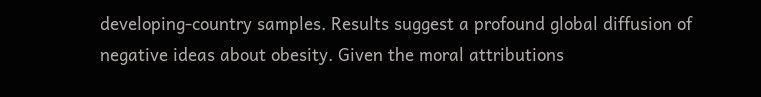developing-country samples. Results suggest a profound global diffusion of negative ideas about obesity. Given the moral attributions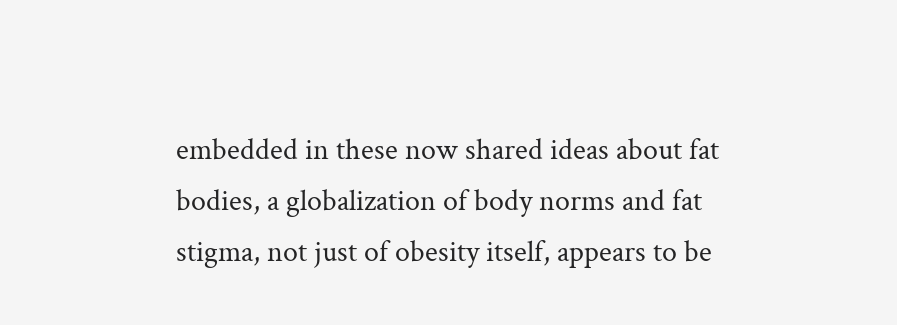embedded in these now shared ideas about fat bodies, a globalization of body norms and fat stigma, not just of obesity itself, appears to be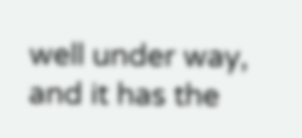well under way, and it has the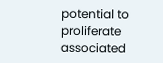potential to proliferate associated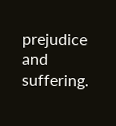prejudice and suffering.